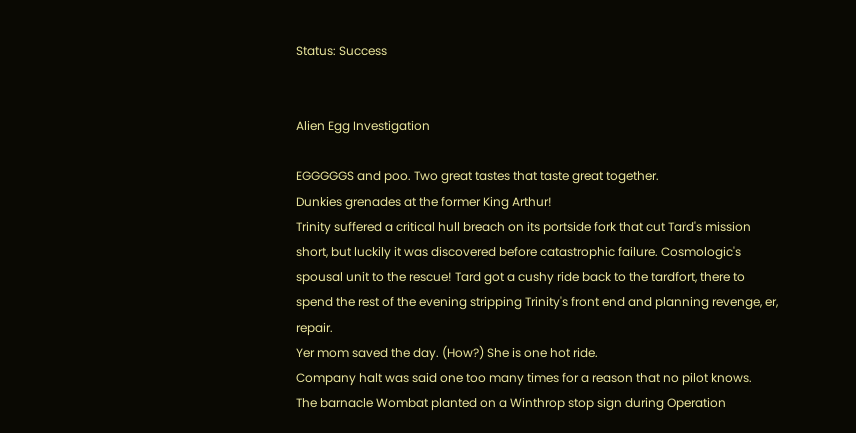Status: Success


Alien Egg Investigation

EGGGGGS and poo. Two great tastes that taste great together.
Dunkies grenades at the former King Arthur!
Trinity suffered a critical hull breach on its portside fork that cut Tard's mission short, but luckily it was discovered before catastrophic failure. Cosmologic's spousal unit to the rescue! Tard got a cushy ride back to the tardfort, there to spend the rest of the evening stripping Trinity's front end and planning revenge, er, repair.
Yer mom saved the day. (How?) She is one hot ride.
Company halt was said one too many times for a reason that no pilot knows.
The barnacle Wombat planted on a Winthrop stop sign during Operation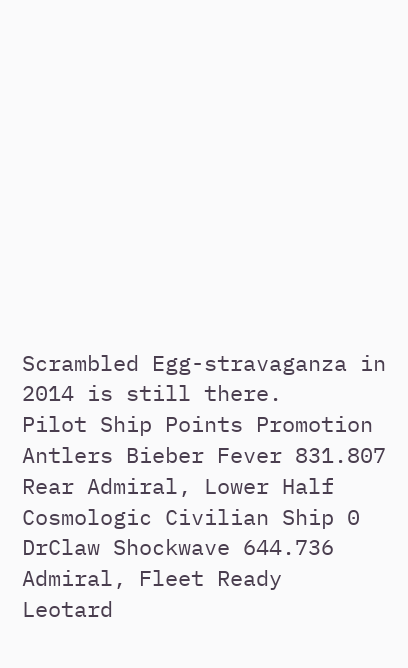Scrambled Egg-stravaganza in 2014 is still there.
Pilot Ship Points Promotion
Antlers Bieber Fever 831.807   Rear Admiral, Lower Half
Cosmologic Civilian Ship 0
DrClaw Shockwave 644.736   Admiral, Fleet Ready
Leotard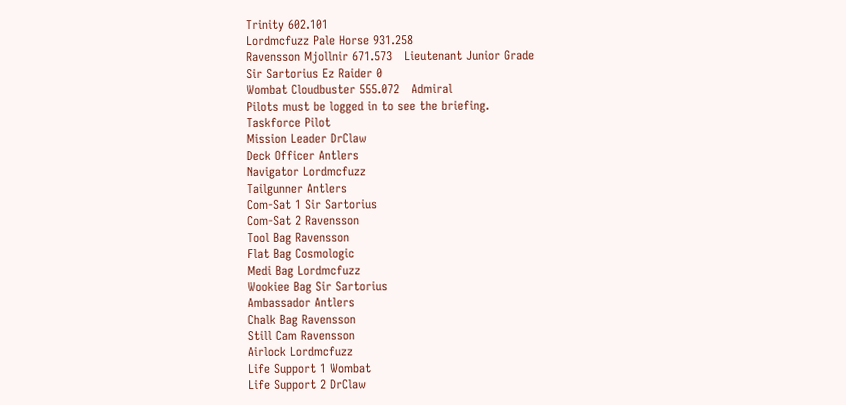Trinity 602.101
Lordmcfuzz Pale Horse 931.258
Ravensson Mjollnir 671.573   Lieutenant Junior Grade
Sir Sartorius Ez Raider 0
Wombat Cloudbuster 555.072   Admiral
Pilots must be logged in to see the briefing.
Taskforce Pilot
Mission Leader DrClaw
Deck Officer Antlers
Navigator Lordmcfuzz
Tailgunner Antlers
Com-Sat 1 Sir Sartorius
Com-Sat 2 Ravensson
Tool Bag Ravensson
Flat Bag Cosmologic
Medi Bag Lordmcfuzz
Wookiee Bag Sir Sartorius
Ambassador Antlers
Chalk Bag Ravensson
Still Cam Ravensson
Airlock Lordmcfuzz
Life Support 1 Wombat
Life Support 2 DrClaw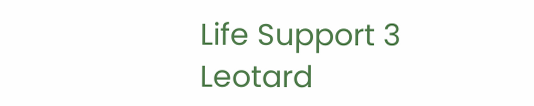Life Support 3 Leotard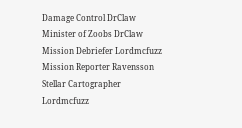Damage Control DrClaw
Minister of Zoobs DrClaw
Mission Debriefer Lordmcfuzz
Mission Reporter Ravensson
Stellar Cartographer Lordmcfuzz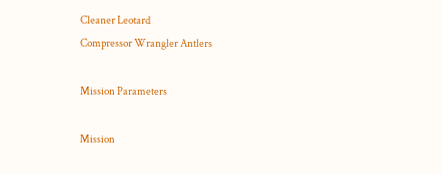Cleaner Leotard
Compressor Wrangler Antlers

Mission Parameters

Mission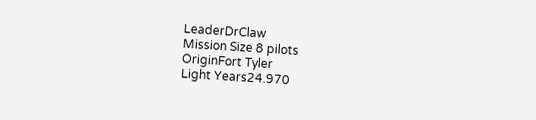LeaderDrClaw
Mission Size 8 pilots
OriginFort Tyler
Light Years24.970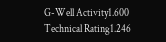G-Well Activity1.600
Technical Rating1.246